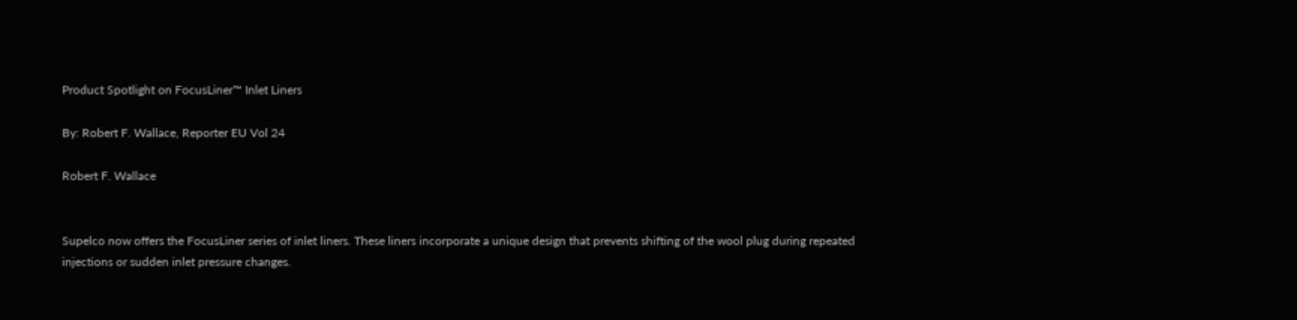Product Spotlight on FocusLiner™ Inlet Liners

By: Robert F. Wallace, Reporter EU Vol 24

Robert F. Wallace


Supelco now offers the FocusLiner series of inlet liners. These liners incorporate a unique design that prevents shifting of the wool plug during repeated injections or sudden inlet pressure changes.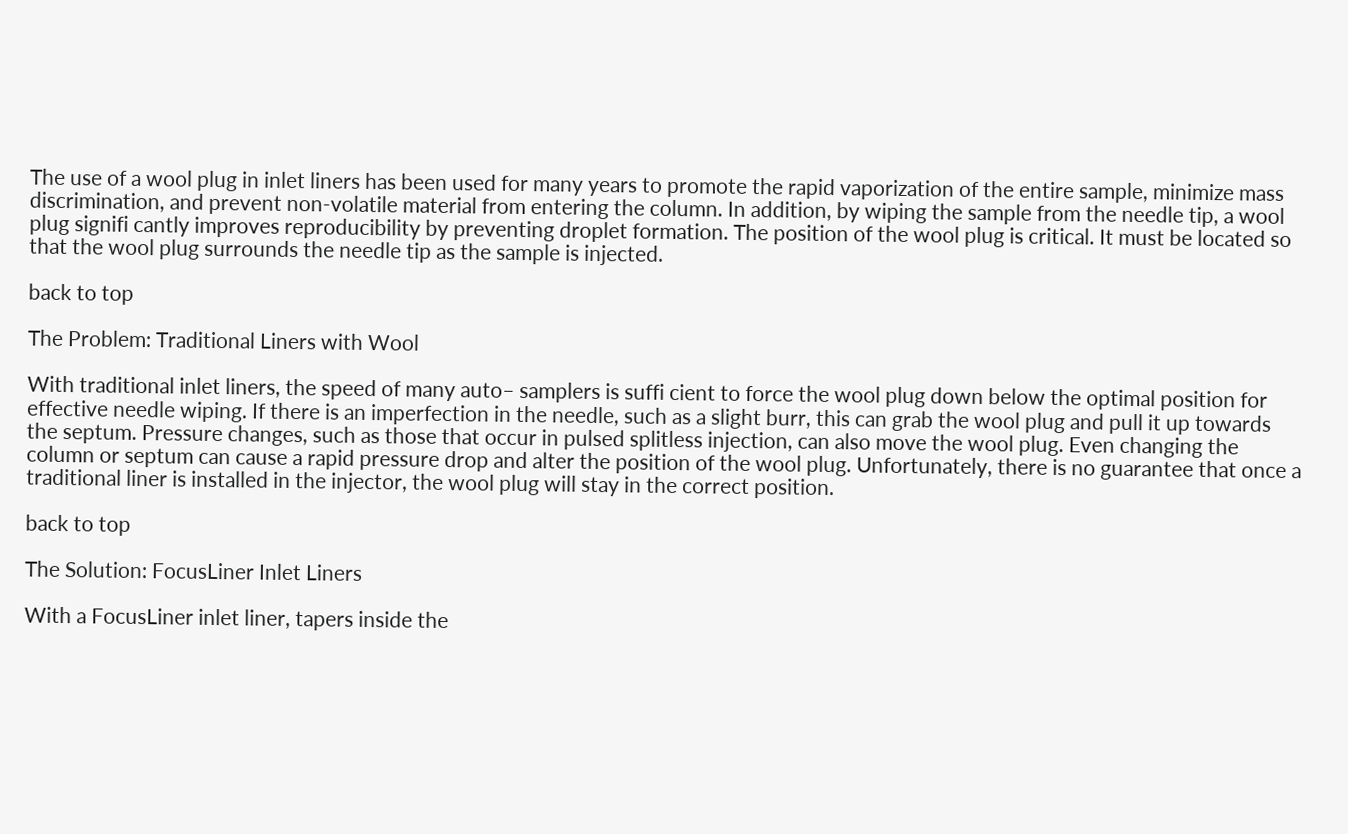The use of a wool plug in inlet liners has been used for many years to promote the rapid vaporization of the entire sample, minimize mass discrimination, and prevent non-volatile material from entering the column. In addition, by wiping the sample from the needle tip, a wool plug signifi cantly improves reproducibility by preventing droplet formation. The position of the wool plug is critical. It must be located so that the wool plug surrounds the needle tip as the sample is injected.

back to top

The Problem: Traditional Liners with Wool

With traditional inlet liners, the speed of many auto– samplers is suffi cient to force the wool plug down below the optimal position for effective needle wiping. If there is an imperfection in the needle, such as a slight burr, this can grab the wool plug and pull it up towards the septum. Pressure changes, such as those that occur in pulsed splitless injection, can also move the wool plug. Even changing the column or septum can cause a rapid pressure drop and alter the position of the wool plug. Unfortunately, there is no guarantee that once a traditional liner is installed in the injector, the wool plug will stay in the correct position.

back to top

The Solution: FocusLiner Inlet Liners

With a FocusLiner inlet liner, tapers inside the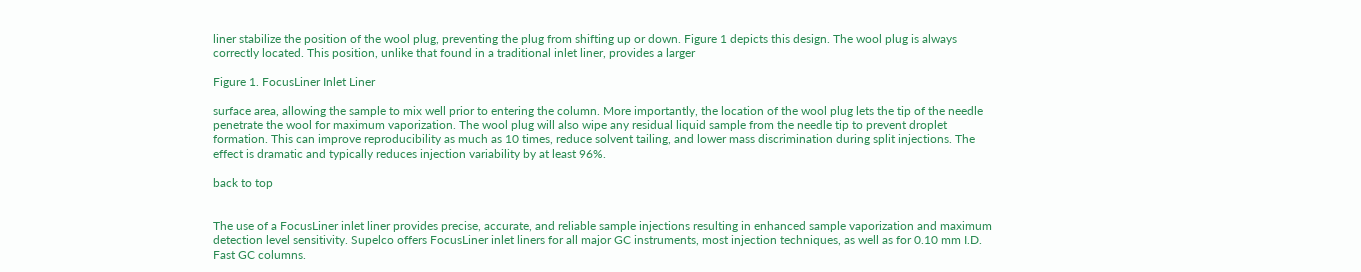liner stabilize the position of the wool plug, preventing the plug from shifting up or down. Figure 1 depicts this design. The wool plug is always correctly located. This position, unlike that found in a traditional inlet liner, provides a larger

Figure 1. FocusLiner Inlet Liner

surface area, allowing the sample to mix well prior to entering the column. More importantly, the location of the wool plug lets the tip of the needle penetrate the wool for maximum vaporization. The wool plug will also wipe any residual liquid sample from the needle tip to prevent droplet formation. This can improve reproducibility as much as 10 times, reduce solvent tailing, and lower mass discrimination during split injections. The effect is dramatic and typically reduces injection variability by at least 96%.

back to top


The use of a FocusLiner inlet liner provides precise, accurate, and reliable sample injections resulting in enhanced sample vaporization and maximum detection level sensitivity. Supelco offers FocusLiner inlet liners for all major GC instruments, most injection techniques, as well as for 0.10 mm I.D. Fast GC columns.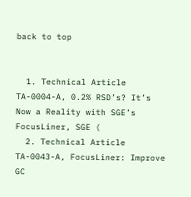back to top


  1. Technical Article TA-0004-A, 0.2% RSD’s? It’s Now a Reality with SGE’s FocusLiner, SGE (
  2. Technical Article TA-0043-A, FocusLiner: Improve GC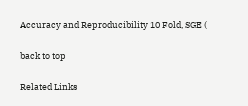Accuracy and Reproducibility 10 Fold, SGE (

back to top

Related Links